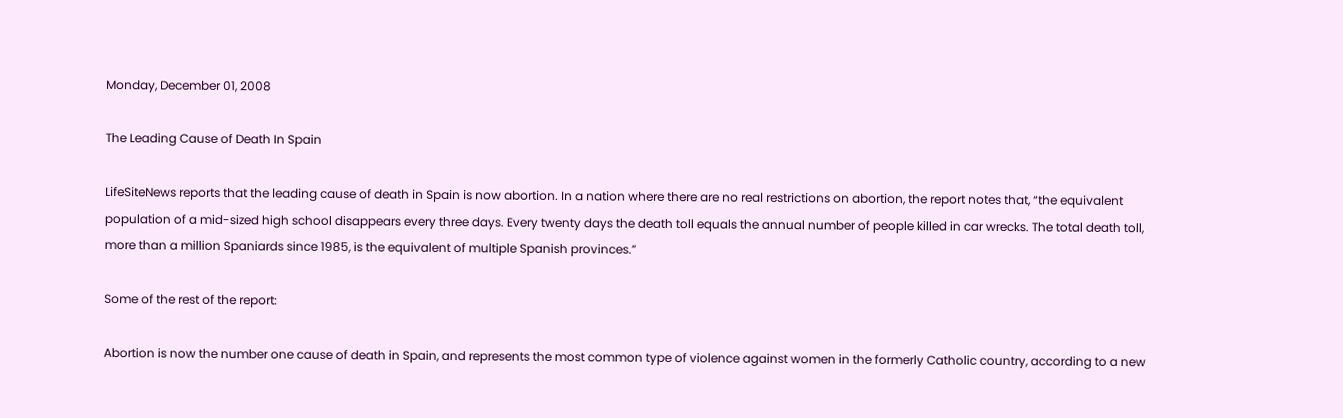Monday, December 01, 2008

The Leading Cause of Death In Spain

LifeSiteNews reports that the leading cause of death in Spain is now abortion. In a nation where there are no real restrictions on abortion, the report notes that, “the equivalent population of a mid-sized high school disappears every three days. Every twenty days the death toll equals the annual number of people killed in car wrecks. The total death toll, more than a million Spaniards since 1985, is the equivalent of multiple Spanish provinces.”

Some of the rest of the report:

Abortion is now the number one cause of death in Spain, and represents the most common type of violence against women in the formerly Catholic country, according to a new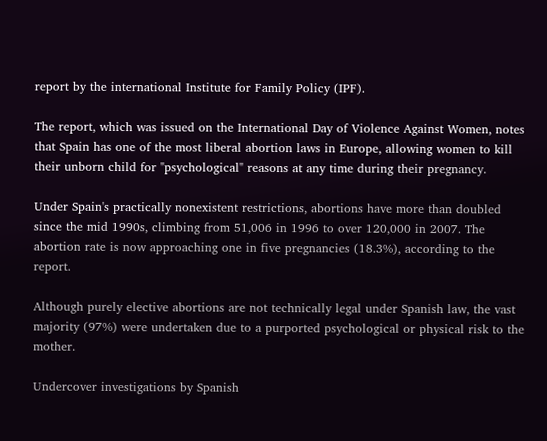report by the international Institute for Family Policy (IPF).

The report, which was issued on the International Day of Violence Against Women, notes that Spain has one of the most liberal abortion laws in Europe, allowing women to kill their unborn child for "psychological" reasons at any time during their pregnancy.

Under Spain's practically nonexistent restrictions, abortions have more than doubled since the mid 1990s, climbing from 51,006 in 1996 to over 120,000 in 2007. The abortion rate is now approaching one in five pregnancies (18.3%), according to the report.

Although purely elective abortions are not technically legal under Spanish law, the vast majority (97%) were undertaken due to a purported psychological or physical risk to the mother.

Undercover investigations by Spanish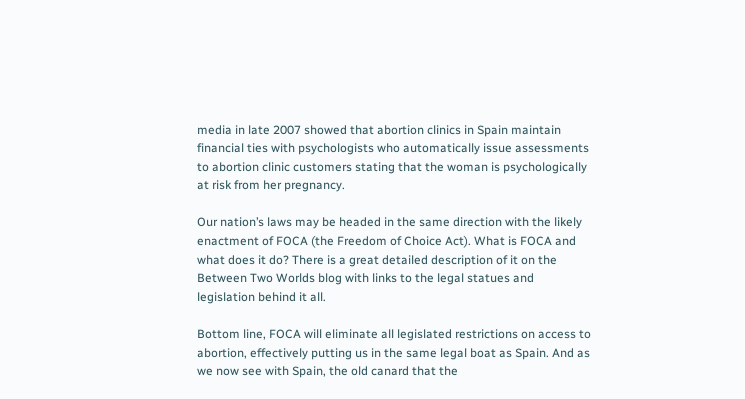media in late 2007 showed that abortion clinics in Spain maintain financial ties with psychologists who automatically issue assessments to abortion clinic customers stating that the woman is psychologically at risk from her pregnancy.

Our nation’s laws may be headed in the same direction with the likely enactment of FOCA (the Freedom of Choice Act). What is FOCA and what does it do? There is a great detailed description of it on the Between Two Worlds blog with links to the legal statues and legislation behind it all.

Bottom line, FOCA will eliminate all legislated restrictions on access to abortion, effectively putting us in the same legal boat as Spain. And as we now see with Spain, the old canard that the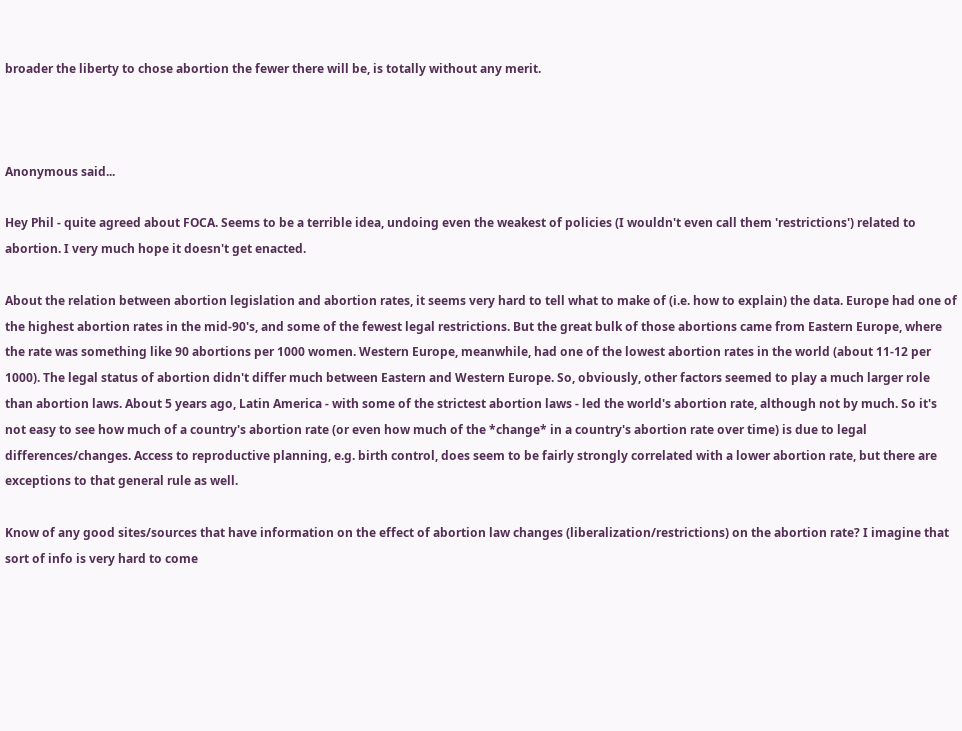broader the liberty to chose abortion the fewer there will be, is totally without any merit.



Anonymous said...

Hey Phil - quite agreed about FOCA. Seems to be a terrible idea, undoing even the weakest of policies (I wouldn't even call them 'restrictions') related to abortion. I very much hope it doesn't get enacted.

About the relation between abortion legislation and abortion rates, it seems very hard to tell what to make of (i.e. how to explain) the data. Europe had one of the highest abortion rates in the mid-90's, and some of the fewest legal restrictions. But the great bulk of those abortions came from Eastern Europe, where the rate was something like 90 abortions per 1000 women. Western Europe, meanwhile, had one of the lowest abortion rates in the world (about 11-12 per 1000). The legal status of abortion didn't differ much between Eastern and Western Europe. So, obviously, other factors seemed to play a much larger role than abortion laws. About 5 years ago, Latin America - with some of the strictest abortion laws - led the world's abortion rate, although not by much. So it's not easy to see how much of a country's abortion rate (or even how much of the *change* in a country's abortion rate over time) is due to legal differences/changes. Access to reproductive planning, e.g. birth control, does seem to be fairly strongly correlated with a lower abortion rate, but there are exceptions to that general rule as well.

Know of any good sites/sources that have information on the effect of abortion law changes (liberalization/restrictions) on the abortion rate? I imagine that sort of info is very hard to come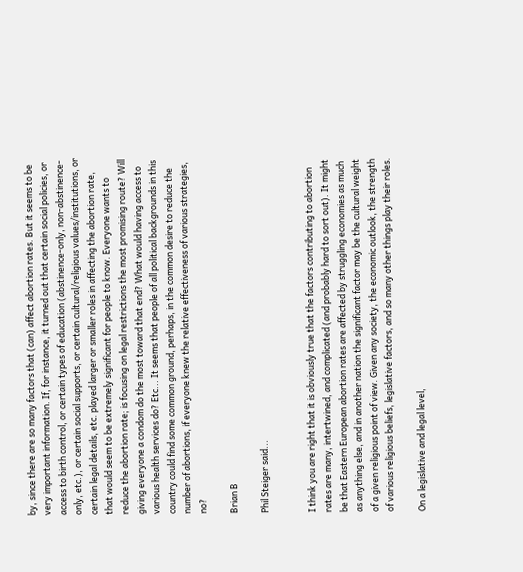by, since there are so many factors that (can) affect abortion rates. But it seems to be very important information. If, for instance, it turned out that certain social policies, or access to birth control, or certain types of education (abstinence-only, non-abstinence-only, etc.), or certain social supports, or certain cultural/religious values/institutions, or certain legal details, etc. played larger or smaller roles in affecting the abortion rate, that would seem to be extremely significant for people to know. Everyone wants to reduce the abortion rate; is focusing on legal restrictions the most promising route? Will giving everyone a condom do the most toward that end? What would having access to various health services do? Etc... It seems that people of all political backgrounds in this country could find some common ground, perhaps, in the common desire to reduce the number of abortions, if everyone knew the relative effectiveness of various strategies, no?

Brian B

Phil Steiger said...


I think you are right that it is obviously true that the factors contributing to abortion rates are many, intertwined, and complicated (and probably hard to sort out). It might be that Eastern European abortion rates are affected by struggling economies as much as anything else, and in another nation the significant factor may be the cultural weight of a given religious point of view. Given any society, the economic outlook, the strength of various religious beliefs, legislative factors, and so many other things play their roles.

On a legislative and legal level,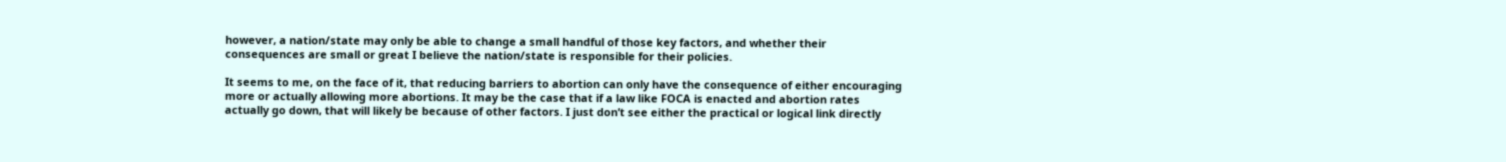however, a nation/state may only be able to change a small handful of those key factors, and whether their consequences are small or great I believe the nation/state is responsible for their policies.

It seems to me, on the face of it, that reducing barriers to abortion can only have the consequence of either encouraging more or actually allowing more abortions. It may be the case that if a law like FOCA is enacted and abortion rates actually go down, that will likely be because of other factors. I just don’t see either the practical or logical link directly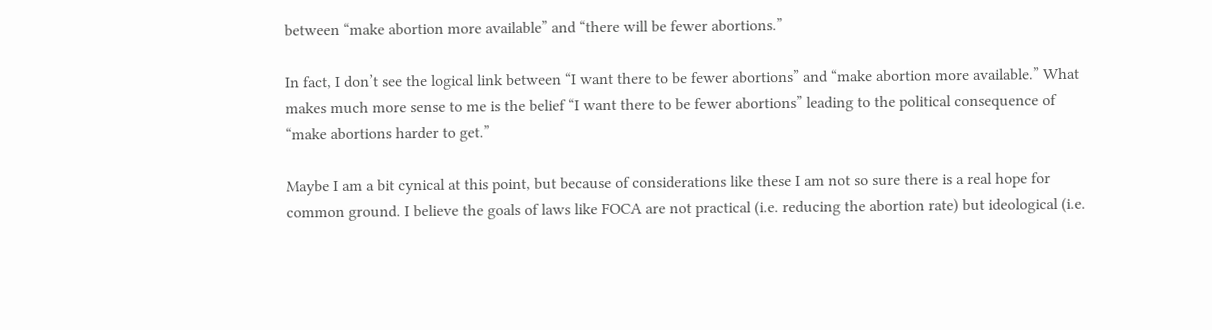between “make abortion more available” and “there will be fewer abortions.”

In fact, I don’t see the logical link between “I want there to be fewer abortions” and “make abortion more available.” What makes much more sense to me is the belief “I want there to be fewer abortions” leading to the political consequence of “make abortions harder to get.”

Maybe I am a bit cynical at this point, but because of considerations like these I am not so sure there is a real hope for common ground. I believe the goals of laws like FOCA are not practical (i.e. reducing the abortion rate) but ideological (i.e.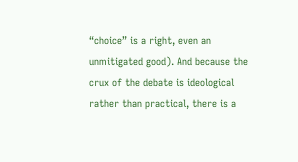“choice” is a right, even an unmitigated good). And because the crux of the debate is ideological rather than practical, there is a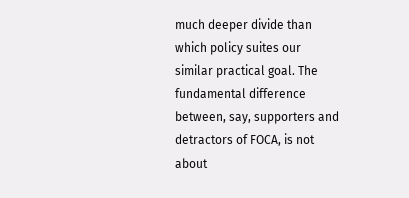much deeper divide than which policy suites our similar practical goal. The fundamental difference between, say, supporters and detractors of FOCA, is not about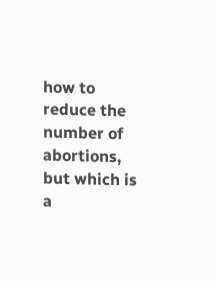how to reduce the number of abortions, but which is a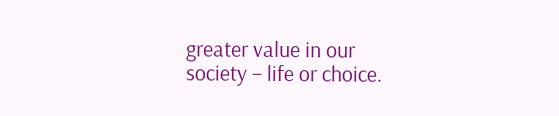greater value in our society – life or choice.